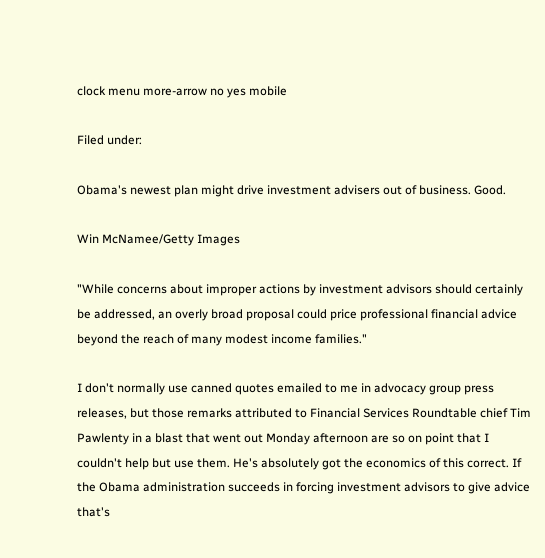clock menu more-arrow no yes mobile

Filed under:

Obama's newest plan might drive investment advisers out of business. Good.

Win McNamee/Getty Images

"While concerns about improper actions by investment advisors should certainly be addressed, an overly broad proposal could price professional financial advice beyond the reach of many modest income families."

I don't normally use canned quotes emailed to me in advocacy group press releases, but those remarks attributed to Financial Services Roundtable chief Tim Pawlenty in a blast that went out Monday afternoon are so on point that I couldn't help but use them. He's absolutely got the economics of this correct. If the Obama administration succeeds in forcing investment advisors to give advice that's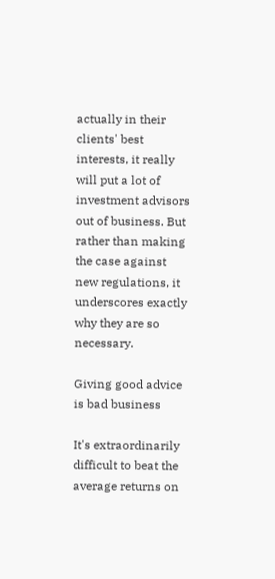actually in their clients' best interests, it really will put a lot of investment advisors out of business. But rather than making the case against new regulations, it underscores exactly why they are so necessary.

Giving good advice is bad business

It's extraordinarily difficult to beat the average returns on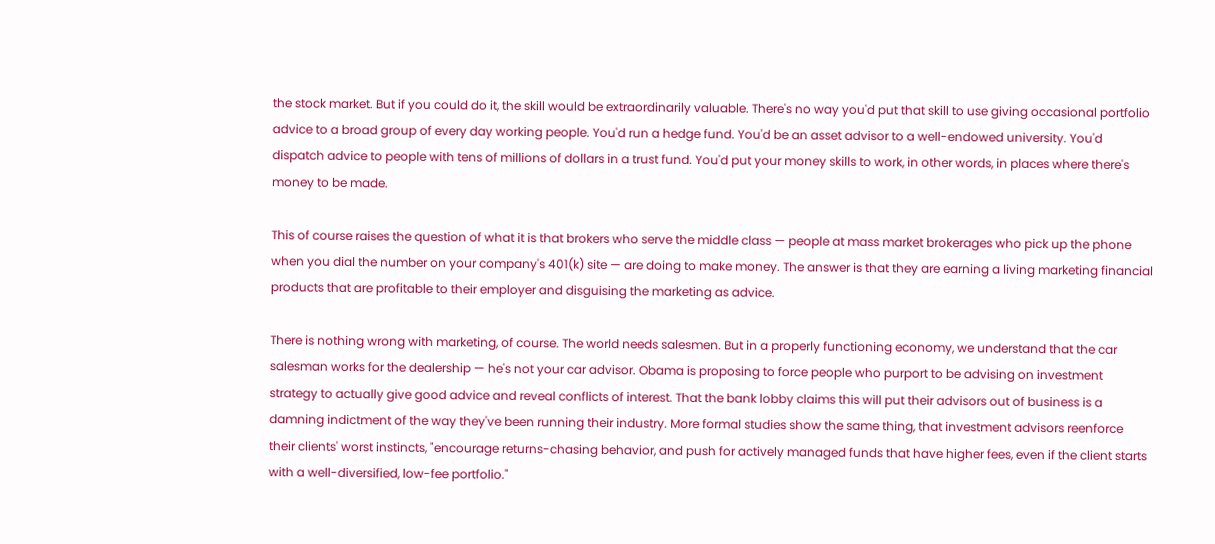the stock market. But if you could do it, the skill would be extraordinarily valuable. There's no way you'd put that skill to use giving occasional portfolio advice to a broad group of every day working people. You'd run a hedge fund. You'd be an asset advisor to a well-endowed university. You'd dispatch advice to people with tens of millions of dollars in a trust fund. You'd put your money skills to work, in other words, in places where there's money to be made.

This of course raises the question of what it is that brokers who serve the middle class — people at mass market brokerages who pick up the phone when you dial the number on your company's 401(k) site — are doing to make money. The answer is that they are earning a living marketing financial products that are profitable to their employer and disguising the marketing as advice.

There is nothing wrong with marketing, of course. The world needs salesmen. But in a properly functioning economy, we understand that the car salesman works for the dealership — he's not your car advisor. Obama is proposing to force people who purport to be advising on investment strategy to actually give good advice and reveal conflicts of interest. That the bank lobby claims this will put their advisors out of business is a damning indictment of the way they've been running their industry. More formal studies show the same thing, that investment advisors reenforce their clients' worst instincts, "encourage returns-chasing behavior, and push for actively managed funds that have higher fees, even if the client starts with a well-diversified, low-fee portfolio."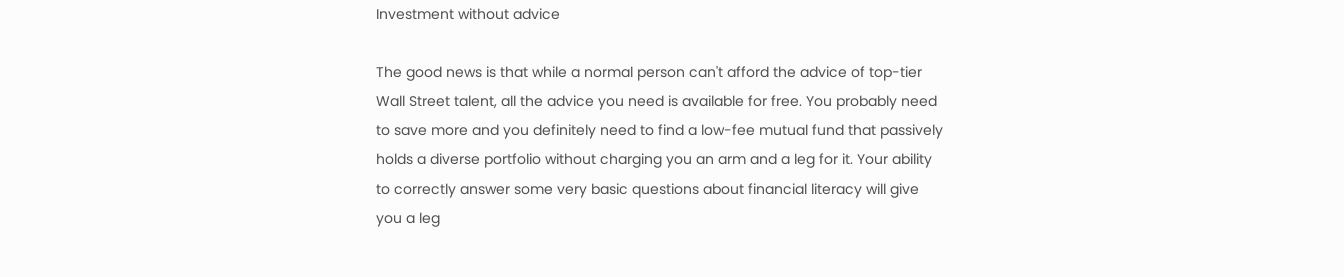Investment without advice

The good news is that while a normal person can't afford the advice of top-tier Wall Street talent, all the advice you need is available for free. You probably need to save more and you definitely need to find a low-fee mutual fund that passively holds a diverse portfolio without charging you an arm and a leg for it. Your ability to correctly answer some very basic questions about financial literacy will give you a leg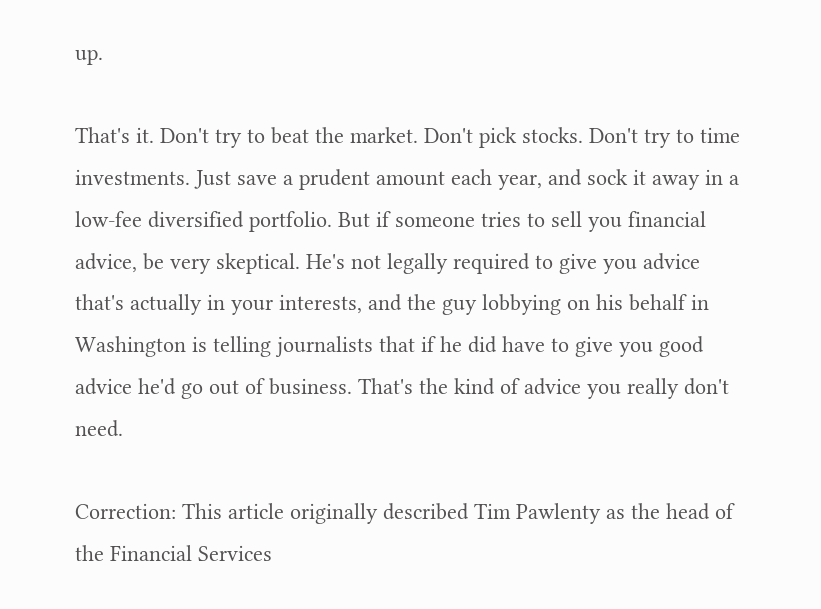up.

That's it. Don't try to beat the market. Don't pick stocks. Don't try to time investments. Just save a prudent amount each year, and sock it away in a low-fee diversified portfolio. But if someone tries to sell you financial advice, be very skeptical. He's not legally required to give you advice that's actually in your interests, and the guy lobbying on his behalf in Washington is telling journalists that if he did have to give you good advice he'd go out of business. That's the kind of advice you really don't need.

Correction: This article originally described Tim Pawlenty as the head of the Financial Services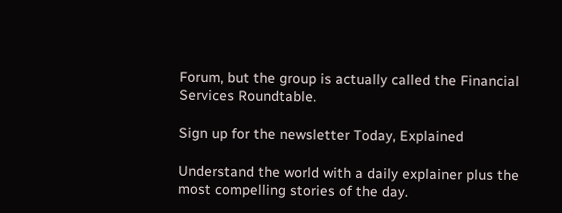Forum, but the group is actually called the Financial Services Roundtable.

Sign up for the newsletter Today, Explained

Understand the world with a daily explainer plus the most compelling stories of the day.